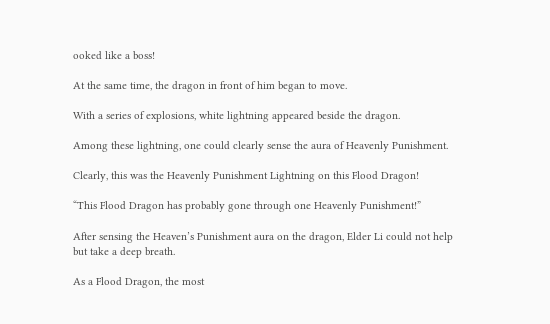ooked like a boss!

At the same time, the dragon in front of him began to move.

With a series of explosions, white lightning appeared beside the dragon.

Among these lightning, one could clearly sense the aura of Heavenly Punishment.

Clearly, this was the Heavenly Punishment Lightning on this Flood Dragon!

“This Flood Dragon has probably gone through one Heavenly Punishment!”

After sensing the Heaven’s Punishment aura on the dragon, Elder Li could not help but take a deep breath.

As a Flood Dragon, the most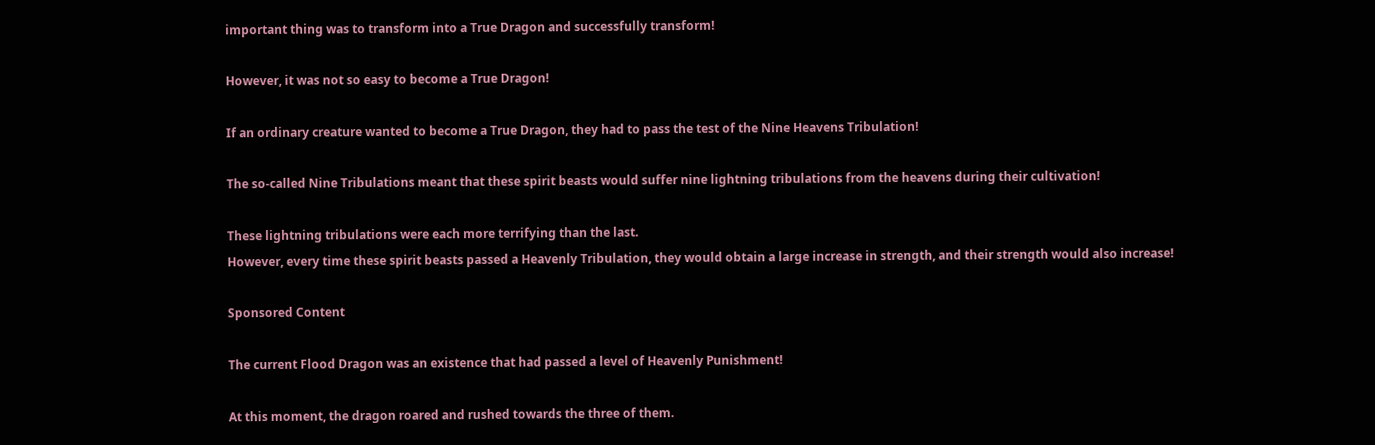important thing was to transform into a True Dragon and successfully transform!

However, it was not so easy to become a True Dragon!

If an ordinary creature wanted to become a True Dragon, they had to pass the test of the Nine Heavens Tribulation!

The so-called Nine Tribulations meant that these spirit beasts would suffer nine lightning tribulations from the heavens during their cultivation!

These lightning tribulations were each more terrifying than the last.
However, every time these spirit beasts passed a Heavenly Tribulation, they would obtain a large increase in strength, and their strength would also increase!

Sponsored Content

The current Flood Dragon was an existence that had passed a level of Heavenly Punishment!

At this moment, the dragon roared and rushed towards the three of them.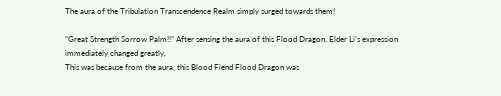The aura of the Tribulation Transcendence Realm simply surged towards them!

“Great Strength Sorrow Palm!!” After sensing the aura of this Flood Dragon, Elder Li’s expression immediately changed greatly.
This was because from the aura, this Blood Fiend Flood Dragon was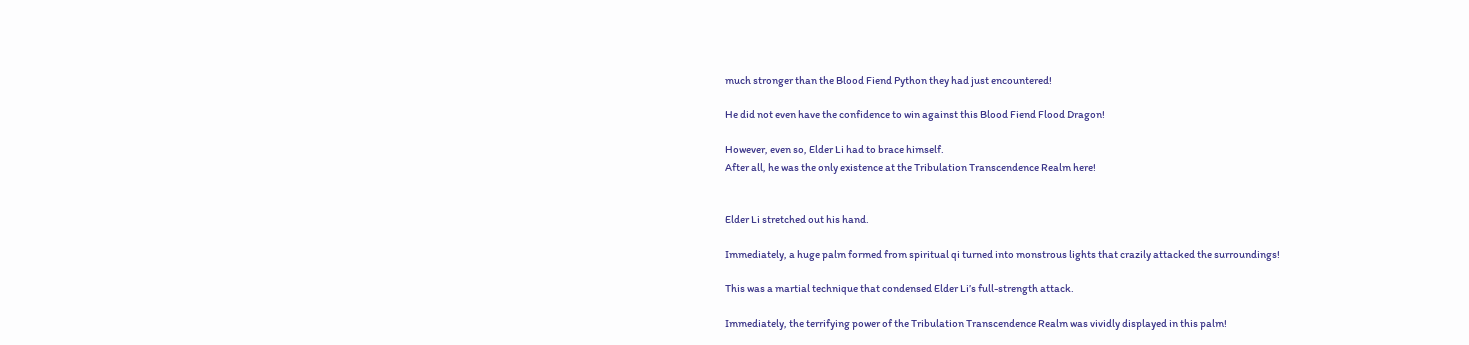much stronger than the Blood Fiend Python they had just encountered!

He did not even have the confidence to win against this Blood Fiend Flood Dragon!

However, even so, Elder Li had to brace himself.
After all, he was the only existence at the Tribulation Transcendence Realm here!


Elder Li stretched out his hand.

Immediately, a huge palm formed from spiritual qi turned into monstrous lights that crazily attacked the surroundings!

This was a martial technique that condensed Elder Li’s full-strength attack.

Immediately, the terrifying power of the Tribulation Transcendence Realm was vividly displayed in this palm!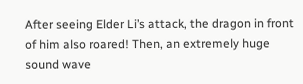After seeing Elder Li’s attack, the dragon in front of him also roared! Then, an extremely huge sound wave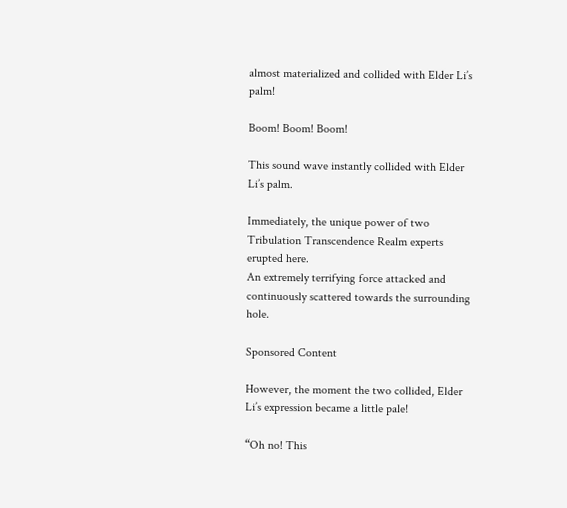almost materialized and collided with Elder Li’s palm!

Boom! Boom! Boom!

This sound wave instantly collided with Elder Li’s palm.

Immediately, the unique power of two Tribulation Transcendence Realm experts erupted here.
An extremely terrifying force attacked and continuously scattered towards the surrounding hole.

Sponsored Content

However, the moment the two collided, Elder Li’s expression became a little pale!

“Oh no! This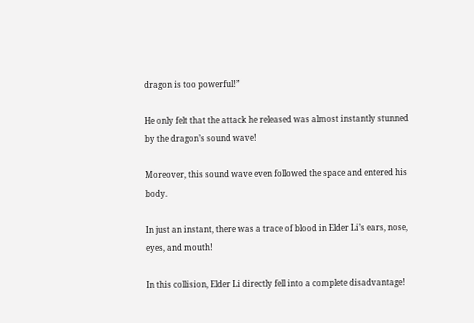dragon is too powerful!”

He only felt that the attack he released was almost instantly stunned by the dragon’s sound wave!

Moreover, this sound wave even followed the space and entered his body.

In just an instant, there was a trace of blood in Elder Li’s ears, nose, eyes, and mouth!

In this collision, Elder Li directly fell into a complete disadvantage!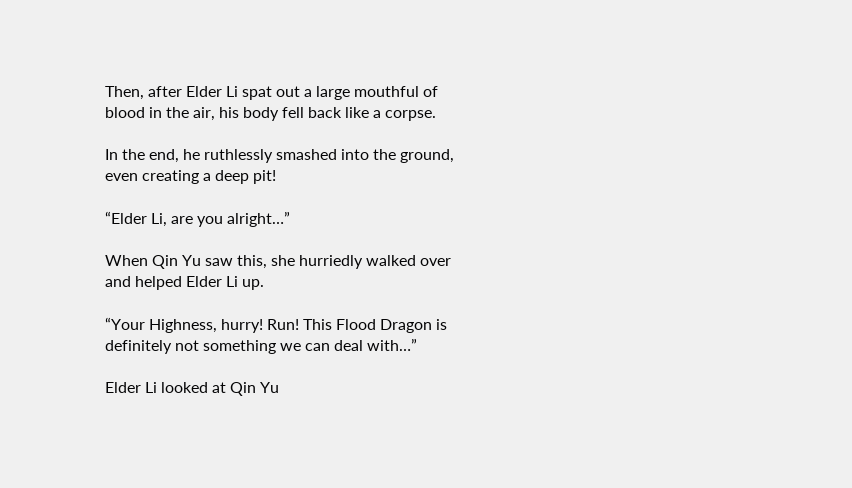Then, after Elder Li spat out a large mouthful of blood in the air, his body fell back like a corpse.

In the end, he ruthlessly smashed into the ground, even creating a deep pit!

“Elder Li, are you alright…”

When Qin Yu saw this, she hurriedly walked over and helped Elder Li up.

“Your Highness, hurry! Run! This Flood Dragon is definitely not something we can deal with…”

Elder Li looked at Qin Yu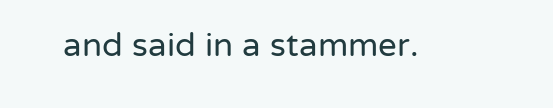and said in a stammer.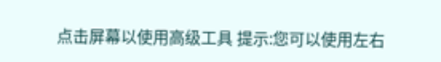点击屏幕以使用高级工具 提示:您可以使用左右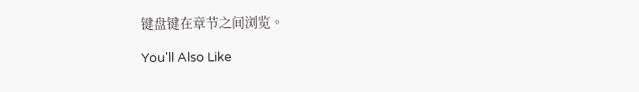键盘键在章节之间浏览。

You'll Also Like